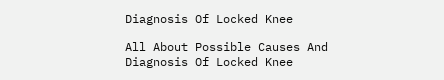Diagnosis Of Locked Knee

All About Possible Causes And Diagnosis Of Locked Knee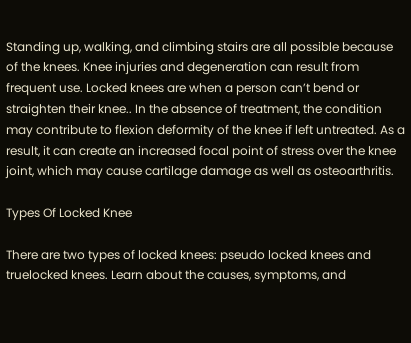Standing up, walking, and climbing stairs are all possible because of the knees. Knee injuries and degeneration can result from frequent use. Locked knees are when a person can’t bend or straighten their knee.. In the absence of treatment, the condition may contribute to flexion deformity of the knee if left untreated. As a result, it can create an increased focal point of stress over the knee joint, which may cause cartilage damage as well as osteoarthritis.

Types Of Locked Knee

There are two types of locked knees: pseudo locked knees and truelocked knees. Learn about the causes, symptoms, and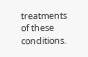treatments of these conditions.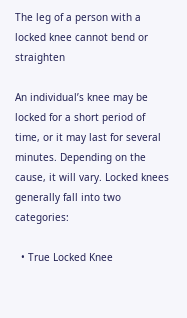The leg of a person with a locked knee cannot bend or straighten

An individual’s knee may be locked for a short period of time, or it may last for several minutes. Depending on the cause, it will vary. Locked knees generally fall into two categories:

  • True Locked Knee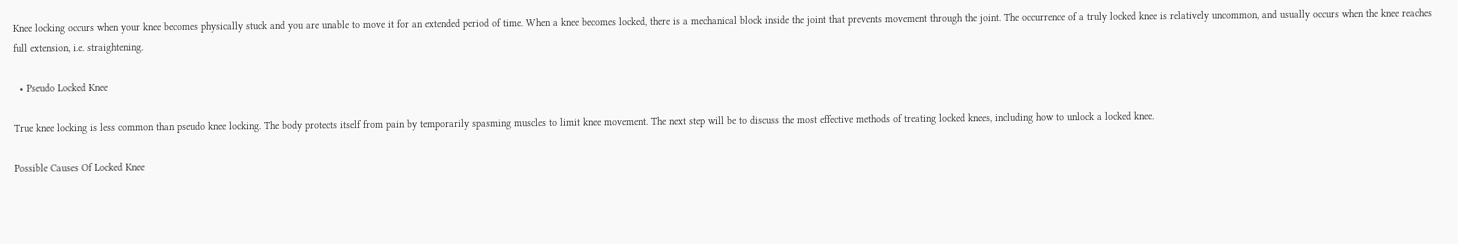Knee locking occurs when your knee becomes physically stuck and you are unable to move it for an extended period of time. When a knee becomes locked, there is a mechanical block inside the joint that prevents movement through the joint. The occurrence of a truly locked knee is relatively uncommon, and usually occurs when the knee reaches full extension, i.e. straightening.

  • Pseudo Locked Knee

True knee locking is less common than pseudo knee locking. The body protects itself from pain by temporarily spasming muscles to limit knee movement. The next step will be to discuss the most effective methods of treating locked knees, including how to unlock a locked knee.

Possible Causes Of Locked Knee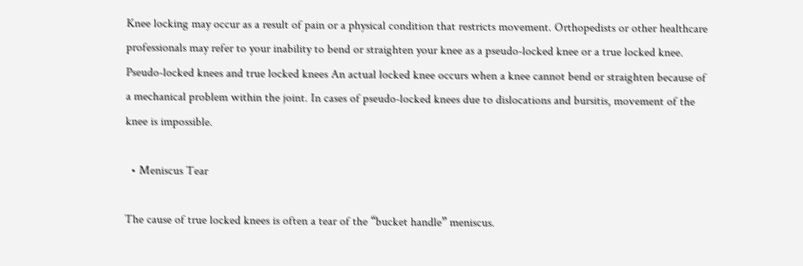Knee locking may occur as a result of pain or a physical condition that restricts movement. Orthopedists or other healthcare professionals may refer to your inability to bend or straighten your knee as a pseudo-locked knee or a true locked knee. Pseudo-locked knees and true locked knees An actual locked knee occurs when a knee cannot bend or straighten because of a mechanical problem within the joint. In cases of pseudo-locked knees due to dislocations and bursitis, movement of the knee is impossible.

  • Meniscus Tear

The cause of true locked knees is often a tear of the “bucket handle” meniscus.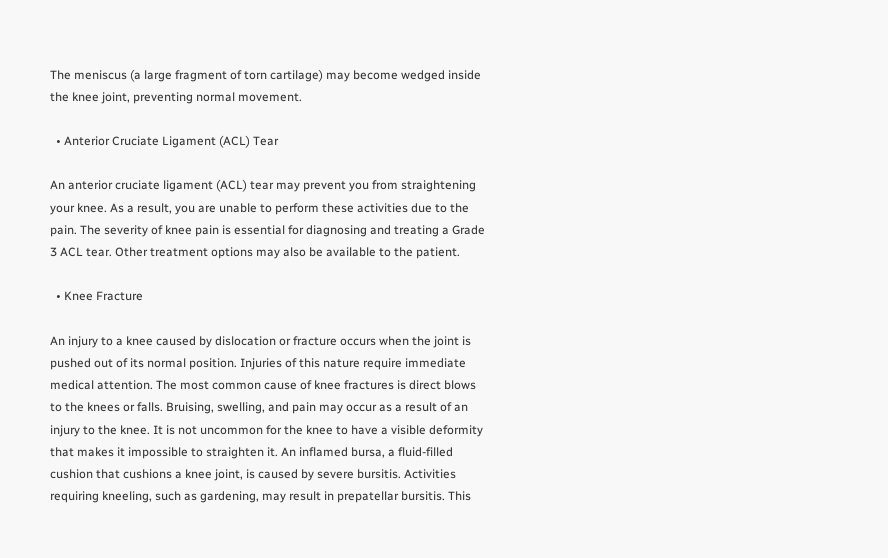The meniscus (a large fragment of torn cartilage) may become wedged inside the knee joint, preventing normal movement.

  • Anterior Cruciate Ligament (ACL) Tear

An anterior cruciate ligament (ACL) tear may prevent you from straightening your knee. As a result, you are unable to perform these activities due to the pain. The severity of knee pain is essential for diagnosing and treating a Grade 3 ACL tear. Other treatment options may also be available to the patient.

  • Knee Fracture

An injury to a knee caused by dislocation or fracture occurs when the joint is pushed out of its normal position. Injuries of this nature require immediate medical attention. The most common cause of knee fractures is direct blows to the knees or falls. Bruising, swelling, and pain may occur as a result of an injury to the knee. It is not uncommon for the knee to have a visible deformity that makes it impossible to straighten it. An inflamed bursa, a fluid-filled cushion that cushions a knee joint, is caused by severe bursitis. Activities requiring kneeling, such as gardening, may result in prepatellar bursitis. This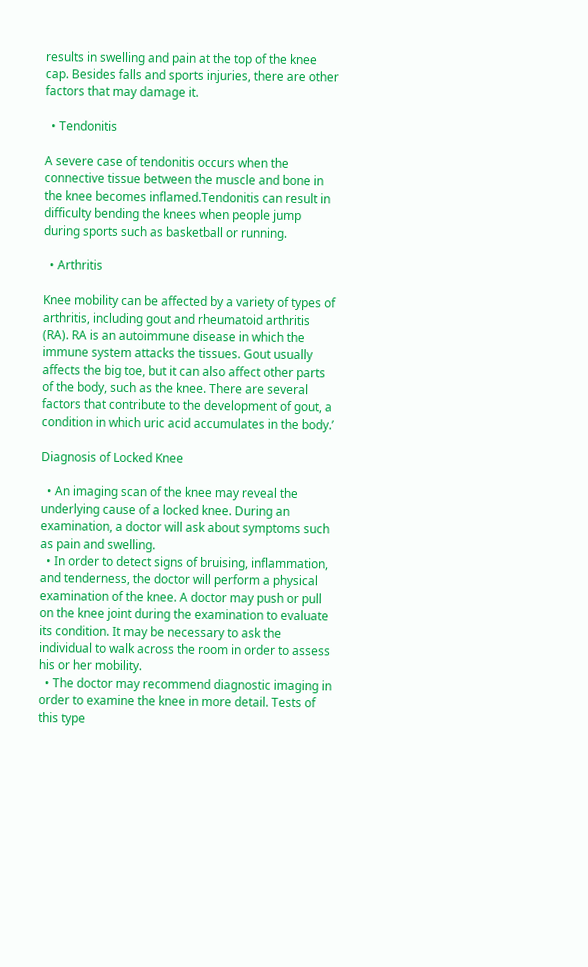results in swelling and pain at the top of the knee cap. Besides falls and sports injuries, there are other factors that may damage it.

  • Tendonitis

A severe case of tendonitis occurs when the connective tissue between the muscle and bone in the knee becomes inflamed.Tendonitis can result in difficulty bending the knees when people jump during sports such as basketball or running.

  • Arthritis

Knee mobility can be affected by a variety of types of arthritis, including gout and rheumatoid arthritis (RA). RA is an autoimmune disease in which the immune system attacks the tissues. Gout usually affects the big toe, but it can also affect other parts of the body, such as the knee. There are several factors that contribute to the development of gout, a condition in which uric acid accumulates in the body.’

Diagnosis of Locked Knee

  • An imaging scan of the knee may reveal the underlying cause of a locked knee. During an examination, a doctor will ask about symptoms such as pain and swelling.
  • In order to detect signs of bruising, inflammation, and tenderness, the doctor will perform a physical examination of the knee. A doctor may push or pull on the knee joint during the examination to evaluate its condition. It may be necessary to ask the individual to walk across the room in order to assess his or her mobility.
  • The doctor may recommend diagnostic imaging in order to examine the knee in more detail. Tests of this type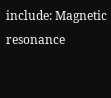include: Magnetic resonance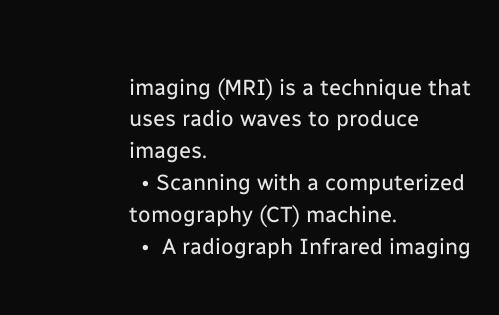imaging (MRI) is a technique that uses radio waves to produce images.
  • Scanning with a computerized tomography (CT) machine.
  •  A radiograph Infrared imaging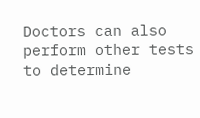Doctors can also perform other tests to determine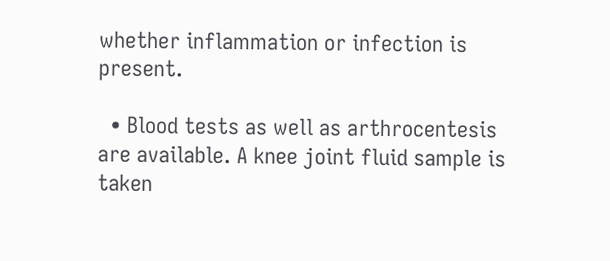whether inflammation or infection is present.

  • Blood tests as well as arthrocentesis are available. A knee joint fluid sample is taken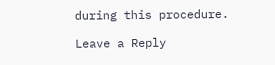during this procedure.

Leave a Reply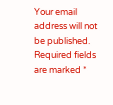Your email address will not be published. Required fields are marked *